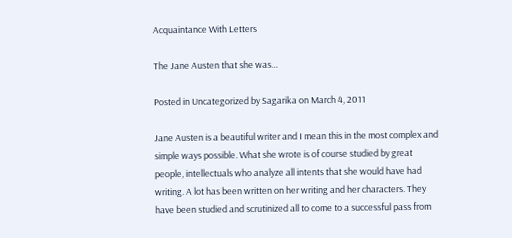Acquaintance With Letters

The Jane Austen that she was…

Posted in Uncategorized by Sagarika on March 4, 2011

Jane Austen is a beautiful writer and I mean this in the most complex and simple ways possible. What she wrote is of course studied by great people, intellectuals who analyze all intents that she would have had writing. A lot has been written on her writing and her characters. They have been studied and scrutinized all to come to a successful pass from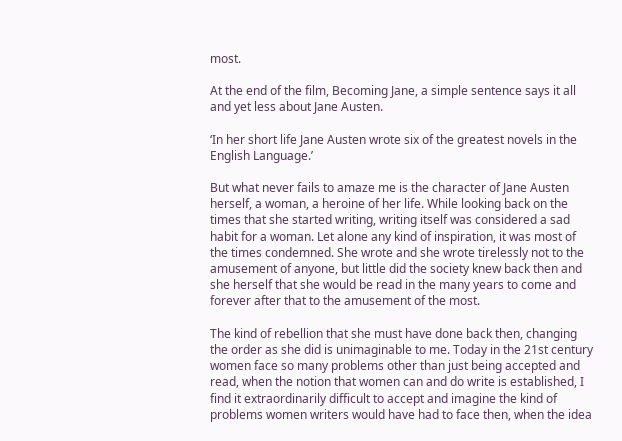most.

At the end of the film, Becoming Jane, a simple sentence says it all and yet less about Jane Austen.

‘In her short life Jane Austen wrote six of the greatest novels in the English Language.’

But what never fails to amaze me is the character of Jane Austen herself, a woman, a heroine of her life. While looking back on the times that she started writing, writing itself was considered a sad habit for a woman. Let alone any kind of inspiration, it was most of the times condemned. She wrote and she wrote tirelessly not to the amusement of anyone, but little did the society knew back then and she herself that she would be read in the many years to come and forever after that to the amusement of the most.

The kind of rebellion that she must have done back then, changing the order as she did is unimaginable to me. Today in the 21st century women face so many problems other than just being accepted and read, when the notion that women can and do write is established, I find it extraordinarily difficult to accept and imagine the kind of problems women writers would have had to face then, when the idea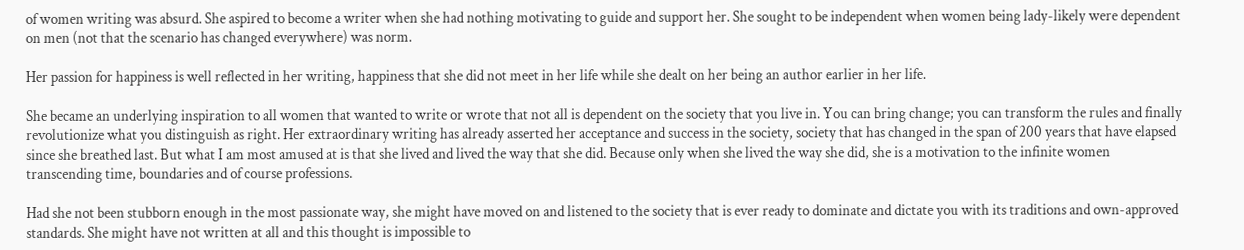of women writing was absurd. She aspired to become a writer when she had nothing motivating to guide and support her. She sought to be independent when women being lady-likely were dependent on men (not that the scenario has changed everywhere) was norm.

Her passion for happiness is well reflected in her writing, happiness that she did not meet in her life while she dealt on her being an author earlier in her life.

She became an underlying inspiration to all women that wanted to write or wrote that not all is dependent on the society that you live in. You can bring change; you can transform the rules and finally revolutionize what you distinguish as right. Her extraordinary writing has already asserted her acceptance and success in the society, society that has changed in the span of 200 years that have elapsed since she breathed last. But what I am most amused at is that she lived and lived the way that she did. Because only when she lived the way she did, she is a motivation to the infinite women transcending time, boundaries and of course professions.

Had she not been stubborn enough in the most passionate way, she might have moved on and listened to the society that is ever ready to dominate and dictate you with its traditions and own-approved standards. She might have not written at all and this thought is impossible to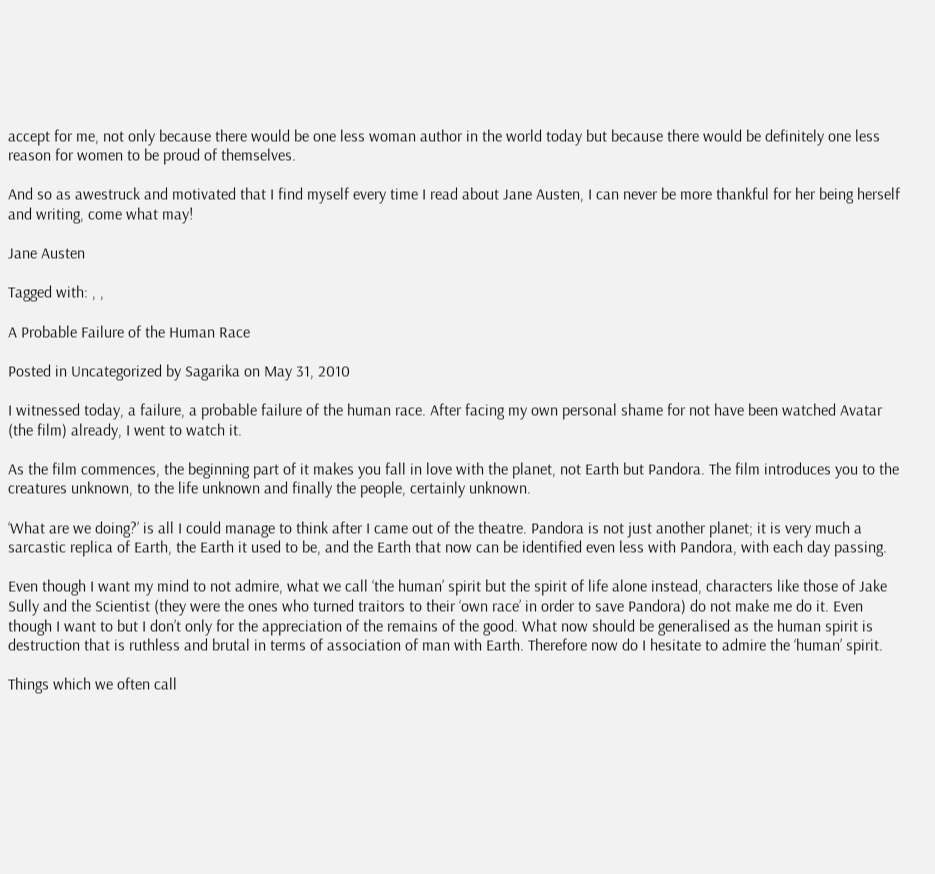accept for me, not only because there would be one less woman author in the world today but because there would be definitely one less reason for women to be proud of themselves.

And so as awestruck and motivated that I find myself every time I read about Jane Austen, I can never be more thankful for her being herself and writing, come what may!

Jane Austen

Tagged with: , ,

A Probable Failure of the Human Race

Posted in Uncategorized by Sagarika on May 31, 2010

I witnessed today, a failure, a probable failure of the human race. After facing my own personal shame for not have been watched Avatar (the film) already, I went to watch it.

As the film commences, the beginning part of it makes you fall in love with the planet, not Earth but Pandora. The film introduces you to the creatures unknown, to the life unknown and finally the people, certainly unknown.

‘What are we doing?’ is all I could manage to think after I came out of the theatre. Pandora is not just another planet; it is very much a sarcastic replica of Earth, the Earth it used to be, and the Earth that now can be identified even less with Pandora, with each day passing.

Even though I want my mind to not admire, what we call ‘the human’ spirit but the spirit of life alone instead, characters like those of Jake Sully and the Scientist (they were the ones who turned traitors to their ‘own race’ in order to save Pandora) do not make me do it. Even though I want to but I don’t only for the appreciation of the remains of the good. What now should be generalised as the human spirit is destruction that is ruthless and brutal in terms of association of man with Earth. Therefore now do I hesitate to admire the ‘human’ spirit.

Things which we often call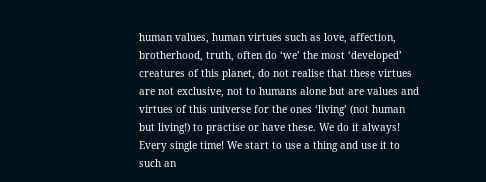human values, human virtues such as love, affection, brotherhood, truth, often do ‘we’ the most ‘developed’ creatures of this planet, do not realise that these virtues are not exclusive, not to humans alone but are values and virtues of this universe for the ones ‘living’ (not human but living!) to practise or have these. We do it always! Every single time! We start to use a thing and use it to such an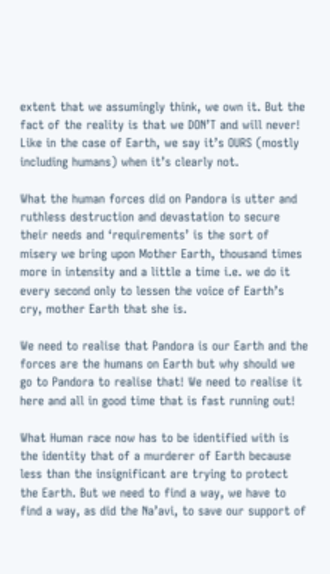extent that we assumingly think, we own it. But the fact of the reality is that we DON’T and will never! Like in the case of Earth, we say it’s OURS (mostly including humans) when it’s clearly not.

What the human forces did on Pandora is utter and ruthless destruction and devastation to secure their needs and ‘requirements’ is the sort of misery we bring upon Mother Earth, thousand times more in intensity and a little a time i.e. we do it every second only to lessen the voice of Earth’s cry, mother Earth that she is.

We need to realise that Pandora is our Earth and the forces are the humans on Earth but why should we go to Pandora to realise that! We need to realise it here and all in good time that is fast running out!

What Human race now has to be identified with is the identity that of a murderer of Earth because less than the insignificant are trying to protect the Earth. But we need to find a way, we have to find a way, as did the Na’avi, to save our support of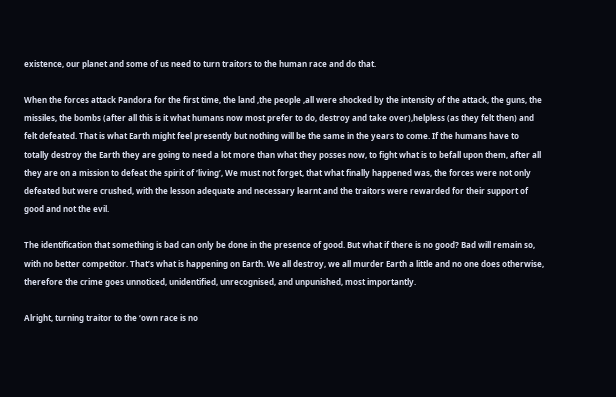existence, our planet and some of us need to turn traitors to the human race and do that.

When the forces attack Pandora for the first time, the land ,the people ,all were shocked by the intensity of the attack, the guns, the missiles, the bombs (after all this is it what humans now most prefer to do, destroy and take over),helpless (as they felt then) and felt defeated. That is what Earth might feel presently but nothing will be the same in the years to come. If the humans have to totally destroy the Earth they are going to need a lot more than what they posses now, to fight what is to befall upon them, after all they are on a mission to defeat the spirit of ‘living’, We must not forget, that what finally happened was, the forces were not only defeated but were crushed, with the lesson adequate and necessary learnt and the traitors were rewarded for their support of good and not the evil.

The identification that something is bad can only be done in the presence of good. But what if there is no good? Bad will remain so, with no better competitor. That’s what is happening on Earth. We all destroy, we all murder Earth a little and no one does otherwise, therefore the crime goes unnoticed, unidentified, unrecognised, and unpunished, most importantly.

Alright, turning traitor to the ‘own race is no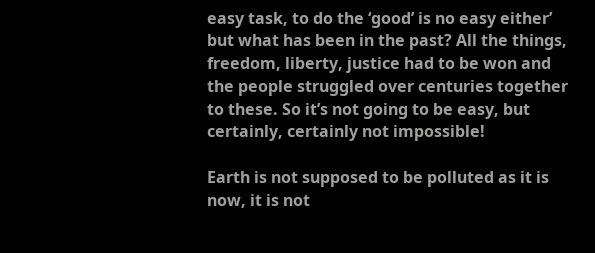easy task, to do the ‘good’ is no easy either’ but what has been in the past? All the things, freedom, liberty, justice had to be won and the people struggled over centuries together to these. So it’s not going to be easy, but certainly, certainly not impossible!

Earth is not supposed to be polluted as it is now, it is not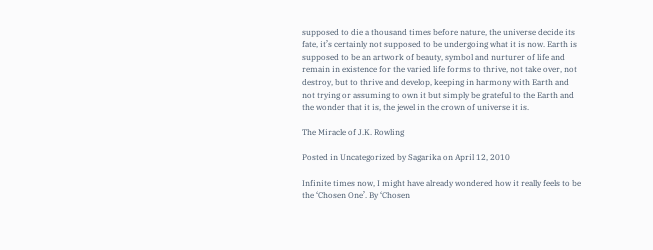supposed to die a thousand times before nature, the universe decide its fate, it’s certainly not supposed to be undergoing what it is now. Earth is supposed to be an artwork of beauty, symbol and nurturer of life and remain in existence for the varied life forms to thrive, not take over, not destroy, but to thrive and develop, keeping in harmony with Earth and not trying or assuming to own it but simply be grateful to the Earth and the wonder that it is, the jewel in the crown of universe it is.

The Miracle of J.K. Rowling

Posted in Uncategorized by Sagarika on April 12, 2010

Infinite times now, I might have already wondered how it really feels to be the ‘Chosen One’. By ‘Chosen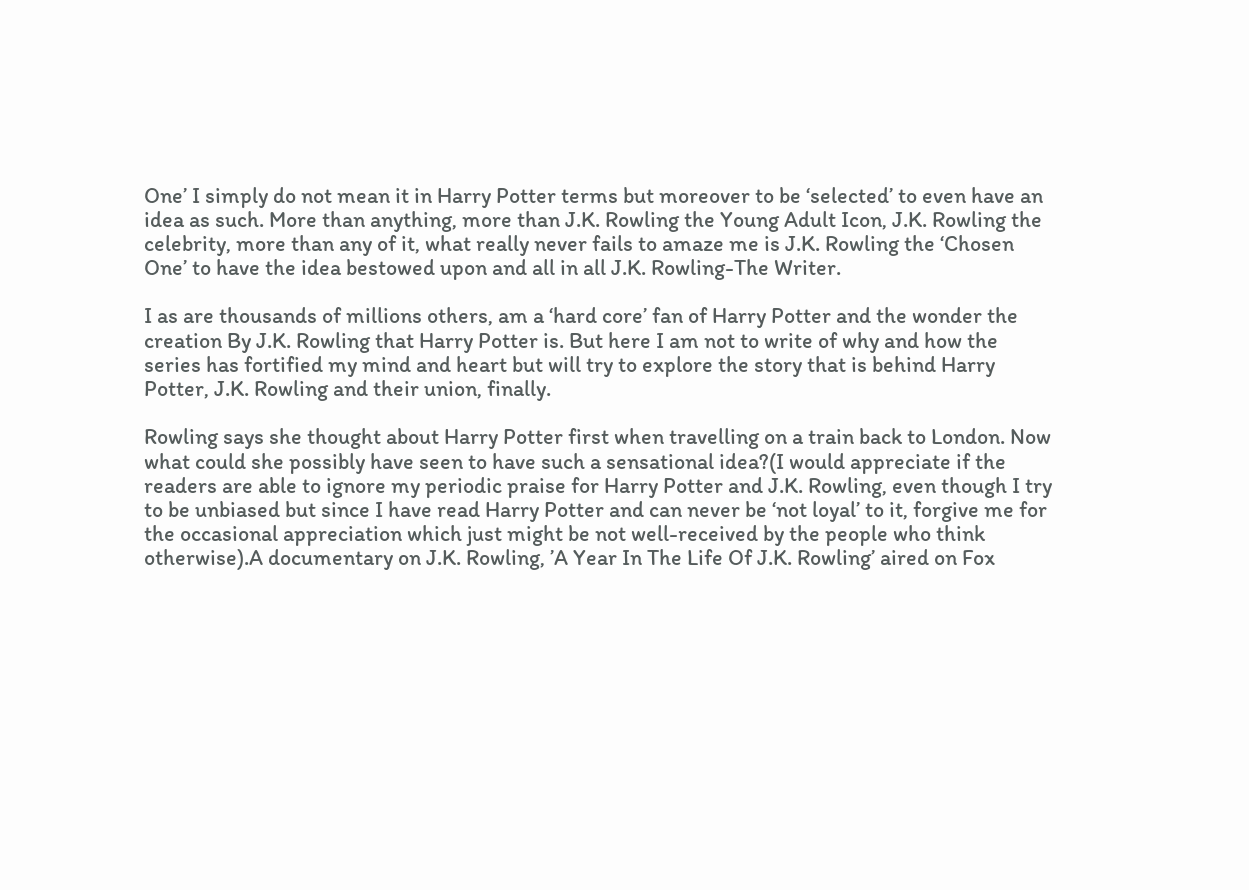One’ I simply do not mean it in Harry Potter terms but moreover to be ‘selected’ to even have an idea as such. More than anything, more than J.K. Rowling the Young Adult Icon, J.K. Rowling the celebrity, more than any of it, what really never fails to amaze me is J.K. Rowling the ‘Chosen One’ to have the idea bestowed upon and all in all J.K. Rowling-The Writer.

I as are thousands of millions others, am a ‘hard core’ fan of Harry Potter and the wonder the creation By J.K. Rowling that Harry Potter is. But here I am not to write of why and how the series has fortified my mind and heart but will try to explore the story that is behind Harry Potter, J.K. Rowling and their union, finally.

Rowling says she thought about Harry Potter first when travelling on a train back to London. Now what could she possibly have seen to have such a sensational idea?(I would appreciate if the readers are able to ignore my periodic praise for Harry Potter and J.K. Rowling, even though I try to be unbiased but since I have read Harry Potter and can never be ‘not loyal’ to it, forgive me for the occasional appreciation which just might be not well-received by the people who think otherwise).A documentary on J.K. Rowling, ’A Year In The Life Of J.K. Rowling’ aired on Fox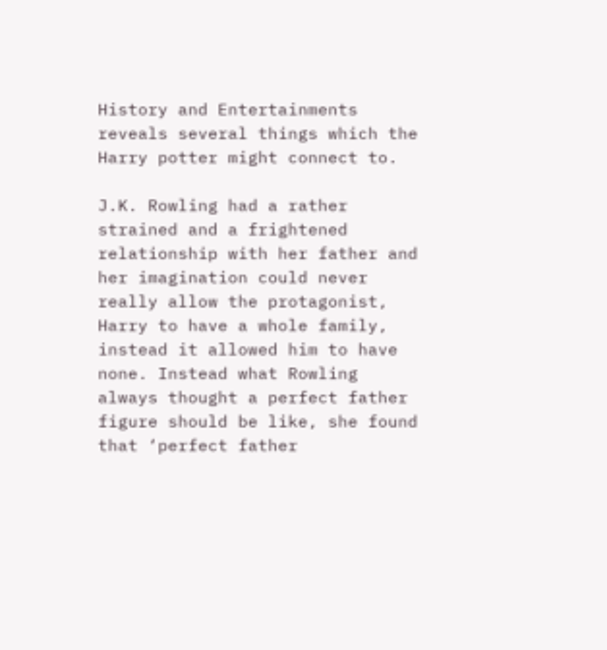History and Entertainments reveals several things which the Harry potter might connect to.

J.K. Rowling had a rather strained and a frightened relationship with her father and her imagination could never really allow the protagonist, Harry to have a whole family, instead it allowed him to have none. Instead what Rowling always thought a perfect father figure should be like, she found that ‘perfect father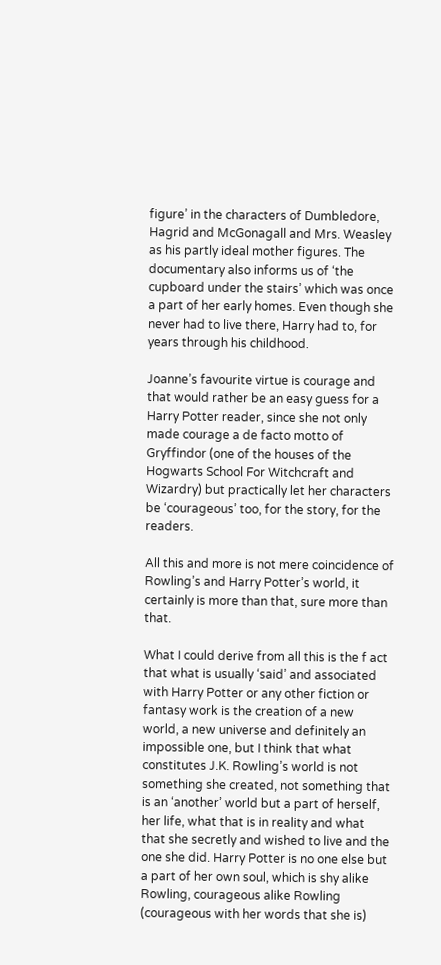figure’ in the characters of Dumbledore, Hagrid and McGonagall and Mrs. Weasley as his partly ideal mother figures. The documentary also informs us of ‘the cupboard under the stairs’ which was once a part of her early homes. Even though she never had to live there, Harry had to, for years through his childhood.

Joanne’s favourite virtue is courage and that would rather be an easy guess for a Harry Potter reader, since she not only made courage a de facto motto of Gryffindor (one of the houses of the Hogwarts School For Witchcraft and Wizardry) but practically let her characters be ‘courageous’ too, for the story, for the readers.

All this and more is not mere coincidence of Rowling’s and Harry Potter’s world, it certainly is more than that, sure more than that.

What I could derive from all this is the f act that what is usually ‘said’ and associated with Harry Potter or any other fiction or fantasy work is the creation of a new world, a new universe and definitely an impossible one, but I think that what constitutes J.K. Rowling’s world is not something she created, not something that is an ‘another’ world but a part of herself, her life, what that is in reality and what that she secretly and wished to live and the one she did. Harry Potter is no one else but a part of her own soul, which is shy alike Rowling, courageous alike Rowling (courageous with her words that she is)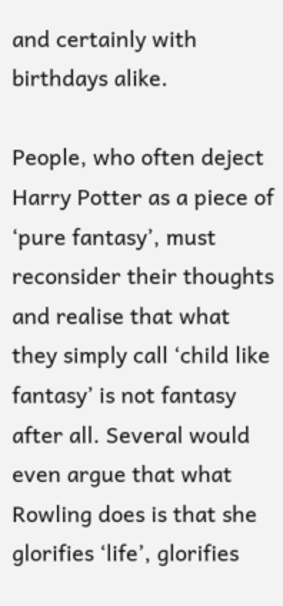and certainly with birthdays alike.

People, who often deject Harry Potter as a piece of ‘pure fantasy’, must reconsider their thoughts and realise that what they simply call ‘child like fantasy’ is not fantasy after all. Several would even argue that what Rowling does is that she glorifies ‘life’, glorifies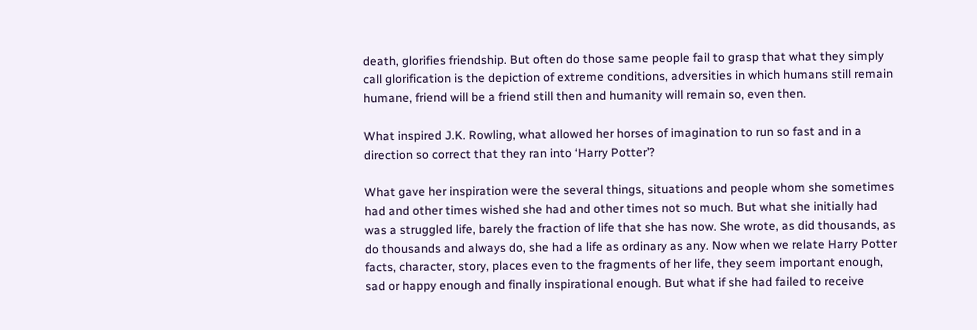death, glorifies friendship. But often do those same people fail to grasp that what they simply call glorification is the depiction of extreme conditions, adversities in which humans still remain humane, friend will be a friend still then and humanity will remain so, even then.

What inspired J.K. Rowling, what allowed her horses of imagination to run so fast and in a direction so correct that they ran into ‘Harry Potter’?

What gave her inspiration were the several things, situations and people whom she sometimes had and other times wished she had and other times not so much. But what she initially had was a struggled life, barely the fraction of life that she has now. She wrote, as did thousands, as do thousands and always do, she had a life as ordinary as any. Now when we relate Harry Potter facts, character, story, places even to the fragments of her life, they seem important enough, sad or happy enough and finally inspirational enough. But what if she had failed to receive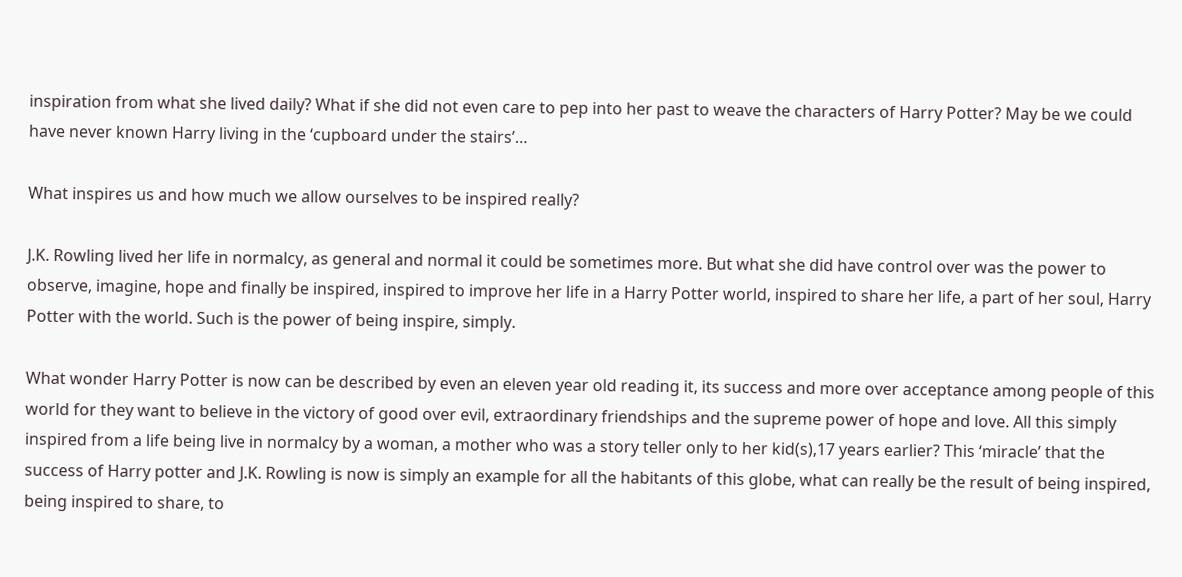inspiration from what she lived daily? What if she did not even care to pep into her past to weave the characters of Harry Potter? May be we could have never known Harry living in the ‘cupboard under the stairs’…

What inspires us and how much we allow ourselves to be inspired really?

J.K. Rowling lived her life in normalcy, as general and normal it could be sometimes more. But what she did have control over was the power to observe, imagine, hope and finally be inspired, inspired to improve her life in a Harry Potter world, inspired to share her life, a part of her soul, Harry Potter with the world. Such is the power of being inspire, simply.

What wonder Harry Potter is now can be described by even an eleven year old reading it, its success and more over acceptance among people of this world for they want to believe in the victory of good over evil, extraordinary friendships and the supreme power of hope and love. All this simply inspired from a life being live in normalcy by a woman, a mother who was a story teller only to her kid(s),17 years earlier? This ‘miracle’ that the success of Harry potter and J.K. Rowling is now is simply an example for all the habitants of this globe, what can really be the result of being inspired, being inspired to share, to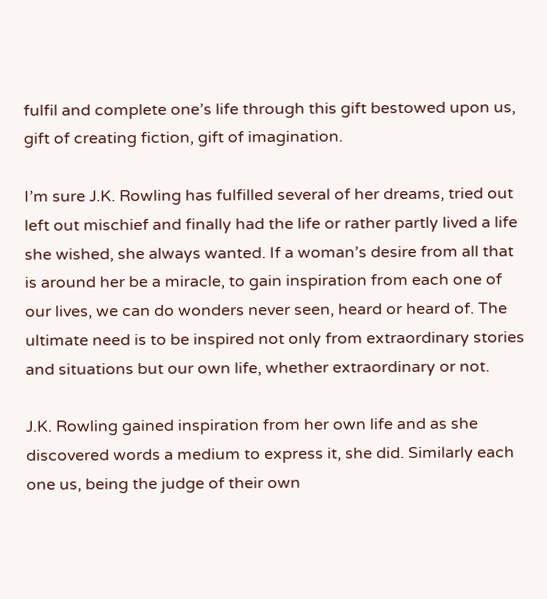fulfil and complete one’s life through this gift bestowed upon us, gift of creating fiction, gift of imagination.

I’m sure J.K. Rowling has fulfilled several of her dreams, tried out left out mischief and finally had the life or rather partly lived a life she wished, she always wanted. If a woman’s desire from all that is around her be a miracle, to gain inspiration from each one of our lives, we can do wonders never seen, heard or heard of. The ultimate need is to be inspired not only from extraordinary stories and situations but our own life, whether extraordinary or not.

J.K. Rowling gained inspiration from her own life and as she discovered words a medium to express it, she did. Similarly each one us, being the judge of their own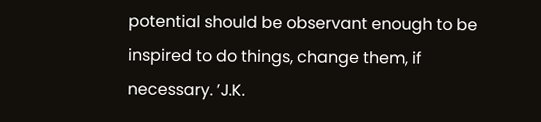potential should be observant enough to be inspired to do things, change them, if necessary. ’J.K.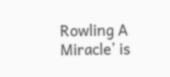Rowling A Miracle’ is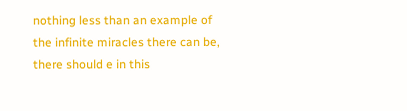nothing less than an example of the infinite miracles there can be, there should e in this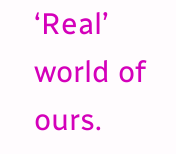‘Real’ world of ours.